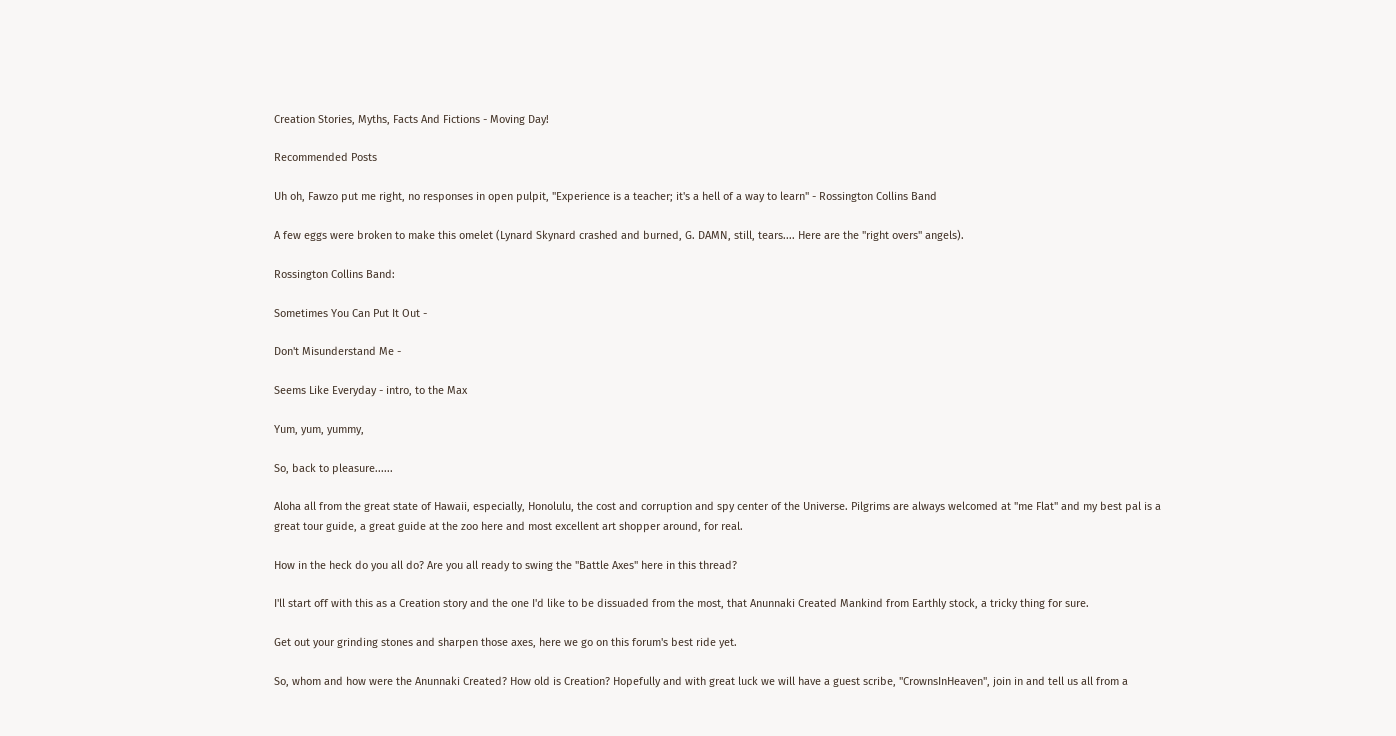Creation Stories, Myths, Facts And Fictions - Moving Day!

Recommended Posts

Uh oh, Fawzo put me right, no responses in open pulpit, "Experience is a teacher; it's a hell of a way to learn" - Rossington Collins Band

A few eggs were broken to make this omelet (Lynard Skynard crashed and burned, G. DAMN, still, tears.... Here are the "right overs" angels).

Rossington Collins Band:

Sometimes You Can Put It Out -

Don't Misunderstand Me -

Seems Like Everyday - intro, to the Max

Yum, yum, yummy,

So, back to pleasure......

Aloha all from the great state of Hawaii, especially, Honolulu, the cost and corruption and spy center of the Universe. Pilgrims are always welcomed at "me Flat" and my best pal is a great tour guide, a great guide at the zoo here and most excellent art shopper around, for real.

How in the heck do you all do? Are you all ready to swing the "Battle Axes" here in this thread?

I'll start off with this as a Creation story and the one I'd like to be dissuaded from the most, that Anunnaki Created Mankind from Earthly stock, a tricky thing for sure.

Get out your grinding stones and sharpen those axes, here we go on this forum's best ride yet.

So, whom and how were the Anunnaki Created? How old is Creation? Hopefully and with great luck we will have a guest scribe, "CrownsInHeaven", join in and tell us all from a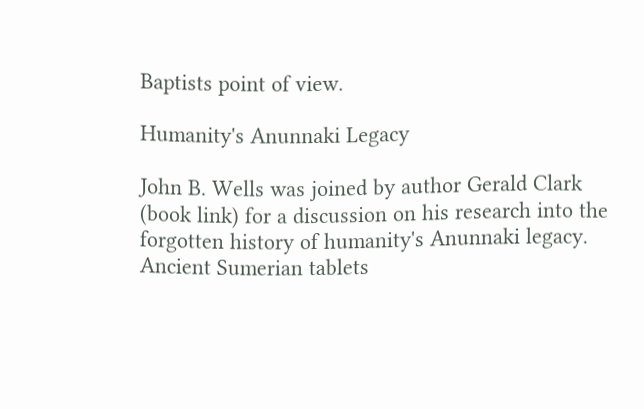Baptists point of view.

Humanity's Anunnaki Legacy

John B. Wells was joined by author Gerald Clark (book link) for a discussion on his research into the forgotten history of humanity's Anunnaki legacy. Ancient Sumerian tablets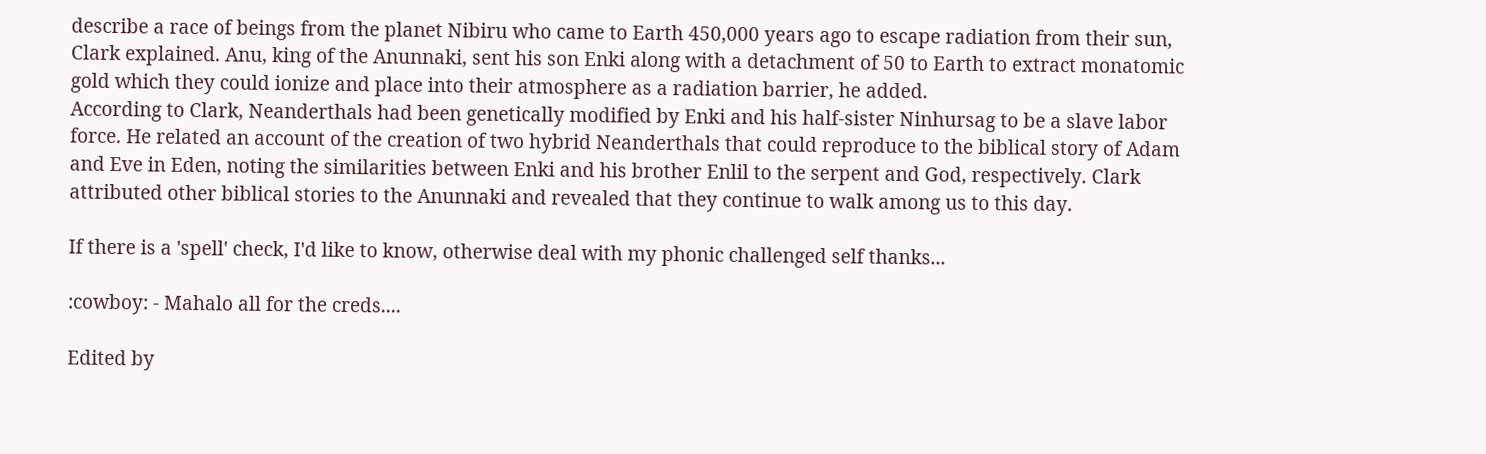describe a race of beings from the planet Nibiru who came to Earth 450,000 years ago to escape radiation from their sun, Clark explained. Anu, king of the Anunnaki, sent his son Enki along with a detachment of 50 to Earth to extract monatomic gold which they could ionize and place into their atmosphere as a radiation barrier, he added.
According to Clark, Neanderthals had been genetically modified by Enki and his half-sister Ninhursag to be a slave labor force. He related an account of the creation of two hybrid Neanderthals that could reproduce to the biblical story of Adam and Eve in Eden, noting the similarities between Enki and his brother Enlil to the serpent and God, respectively. Clark attributed other biblical stories to the Anunnaki and revealed that they continue to walk among us to this day.

If there is a 'spell' check, I'd like to know, otherwise deal with my phonic challenged self thanks...

:cowboy: - Mahalo all for the creds....

Edited by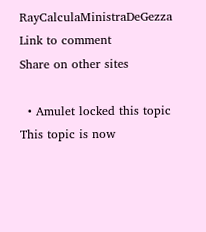RayCalculaMinistraDeGezza
Link to comment
Share on other sites

  • Amulet locked this topic
This topic is now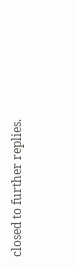closed to further replies.